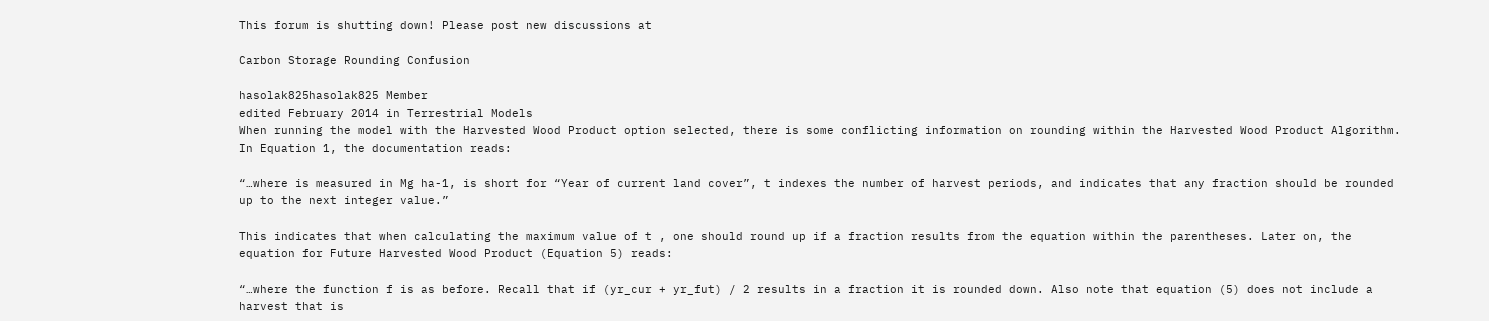This forum is shutting down! Please post new discussions at

Carbon Storage Rounding Confusion

hasolak825hasolak825 Member
edited February 2014 in Terrestrial Models
When running the model with the Harvested Wood Product option selected, there is some conflicting information on rounding within the Harvested Wood Product Algorithm. In Equation 1, the documentation reads:

“…where is measured in Mg ha-1, is short for “Year of current land cover”, t indexes the number of harvest periods, and indicates that any fraction should be rounded up to the next integer value.”

This indicates that when calculating the maximum value of t , one should round up if a fraction results from the equation within the parentheses. Later on, the equation for Future Harvested Wood Product (Equation 5) reads:

“…where the function f is as before. Recall that if (yr_cur + yr_fut) / 2 results in a fraction it is rounded down. Also note that equation (5) does not include a harvest that is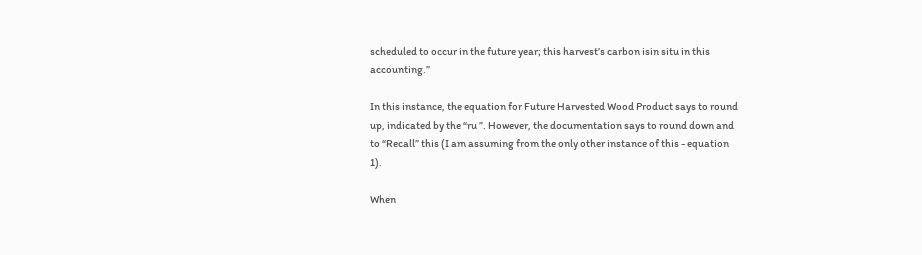scheduled to occur in the future year; this harvest’s carbon isin situ in this accounting.”

In this instance, the equation for Future Harvested Wood Product says to round up, indicated by the “ru ”. However, the documentation says to round down and to “Recall” this (I am assuming from the only other instance of this - equation 1).

When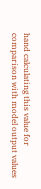hand calculating this value for comparison with model output values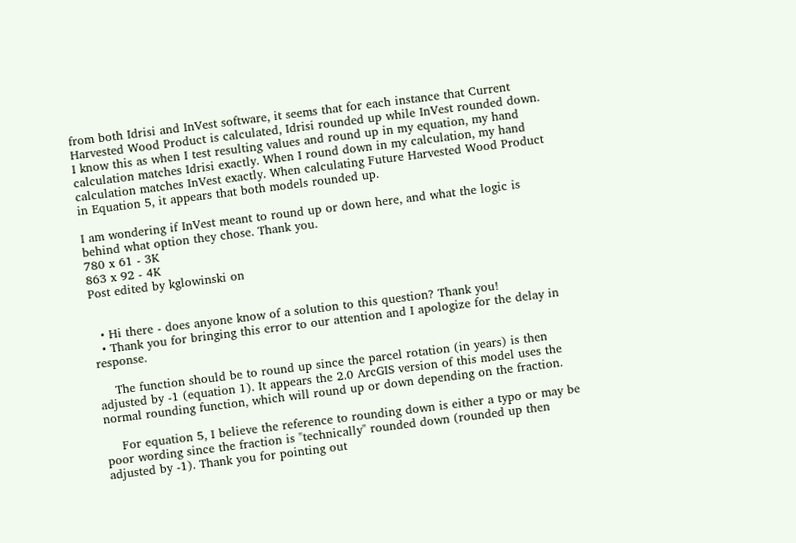from both Idrisi and InVest software, it seems that for each instance that Current Harvested Wood Product is calculated, Idrisi rounded up while InVest rounded down. I know this as when I test resulting values and round up in my equation, my hand calculation matches Idrisi exactly. When I round down in my calculation, my hand calculation matches InVest exactly. When calculating Future Harvested Wood Product in Equation 5, it appears that both models rounded up.

I am wondering if InVest meant to round up or down here, and what the logic is behind what option they chose. Thank you.
780 x 61 - 3K
863 x 92 - 4K
Post edited by kglowinski on


  • Hi there - does anyone know of a solution to this question? Thank you!
  • Thank you for bringing this error to our attention and I apologize for the delay in response.

    The function should be to round up since the parcel rotation (in years) is then adjusted by -1 (equation 1). It appears the 2.0 ArcGIS version of this model uses the normal rounding function, which will round up or down depending on the fraction.

    For equation 5, I believe the reference to rounding down is either a typo or may be poor wording since the fraction is "technically" rounded down (rounded up then adjusted by -1). Thank you for pointing out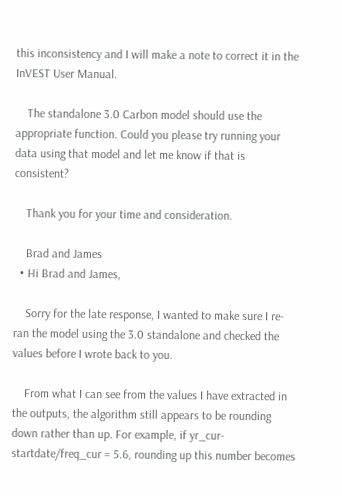this inconsistency and I will make a note to correct it in the InVEST User Manual.

    The standalone 3.0 Carbon model should use the appropriate function. Could you please try running your data using that model and let me know if that is consistent?

    Thank you for your time and consideration.

    Brad and James
  • Hi Brad and James,

    Sorry for the late response, I wanted to make sure I re-ran the model using the 3.0 standalone and checked the values before I wrote back to you.

    From what I can see from the values I have extracted in the outputs, the algorithm still appears to be rounding down rather than up. For example, if yr_cur-startdate/freq_cur = 5.6, rounding up this number becomes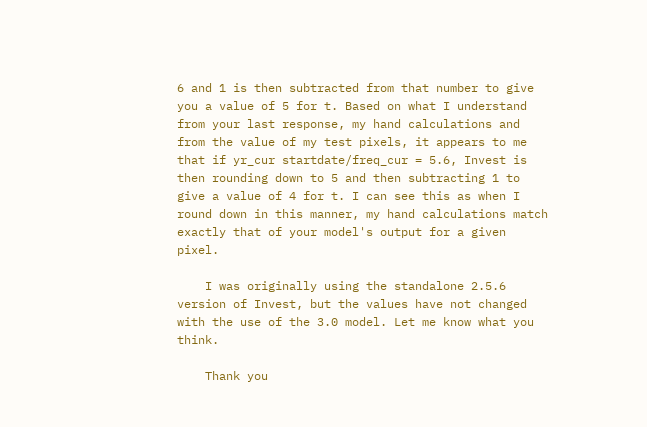6 and 1 is then subtracted from that number to give you a value of 5 for t. Based on what I understand from your last response, my hand calculations and from the value of my test pixels, it appears to me that if yr_cur startdate/freq_cur = 5.6, Invest is then rounding down to 5 and then subtracting 1 to give a value of 4 for t. I can see this as when I round down in this manner, my hand calculations match exactly that of your model's output for a given pixel.

    I was originally using the standalone 2.5.6 version of Invest, but the values have not changed with the use of the 3.0 model. Let me know what you think.

    Thank you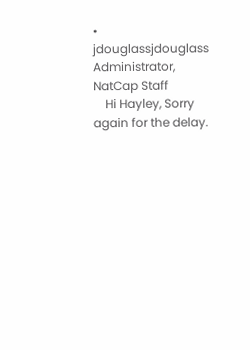• jdouglassjdouglass Administrator, NatCap Staff
    Hi Hayley, Sorry again for the delay.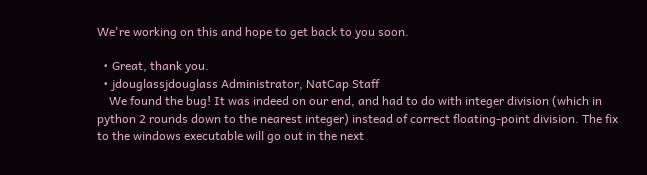We're working on this and hope to get back to you soon.

  • Great, thank you.
  • jdouglassjdouglass Administrator, NatCap Staff
    We found the bug! It was indeed on our end, and had to do with integer division (which in python 2 rounds down to the nearest integer) instead of correct floating-point division. The fix to the windows executable will go out in the next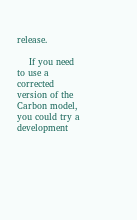release.

    If you need to use a corrected version of the Carbon model, you could try a development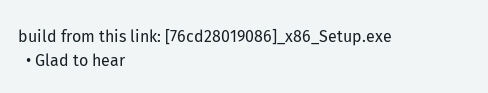build from this link: [76cd28019086]_x86_Setup.exe
  • Glad to hear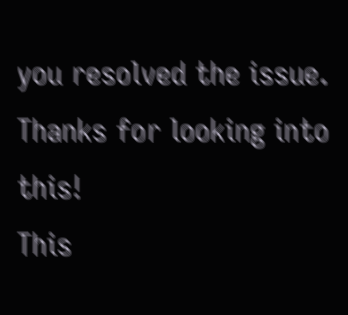you resolved the issue. Thanks for looking into this!
This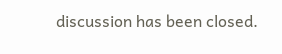discussion has been closed.